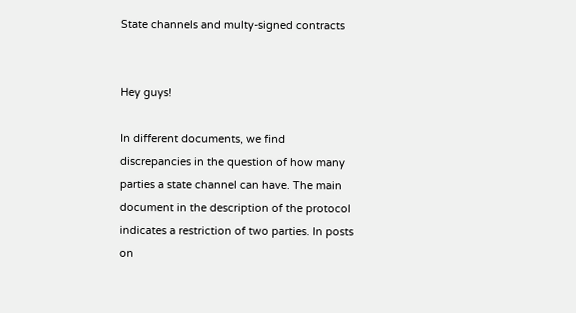State channels and multy-signed contracts


Hey guys!

In different documents, we find discrepancies in the question of how many parties a state channel can have. The main document in the description of the protocol indicates a restriction of two parties. In posts on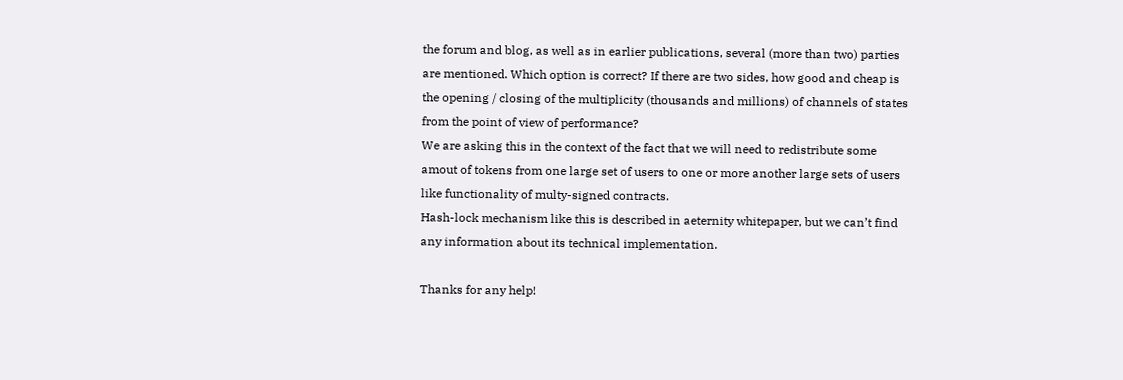the forum and blog, as well as in earlier publications, several (more than two) parties are mentioned. Which option is correct? If there are two sides, how good and cheap is the opening / closing of the multiplicity (thousands and millions) of channels of states from the point of view of performance?
We are asking this in the context of the fact that we will need to redistribute some amout of tokens from one large set of users to one or more another large sets of users like functionality of multy-signed contracts.
Hash-lock mechanism like this is described in aeternity whitepaper, but we can’t find any information about its technical implementation.

Thanks for any help!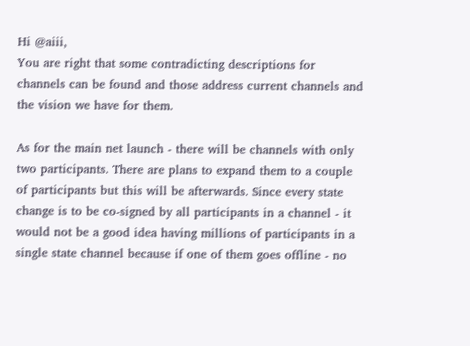Hi @aiii,
You are right that some contradicting descriptions for channels can be found and those address current channels and the vision we have for them.

As for the main net launch - there will be channels with only two participants. There are plans to expand them to a couple of participants but this will be afterwards. Since every state change is to be co-signed by all participants in a channel - it would not be a good idea having millions of participants in a single state channel because if one of them goes offline - no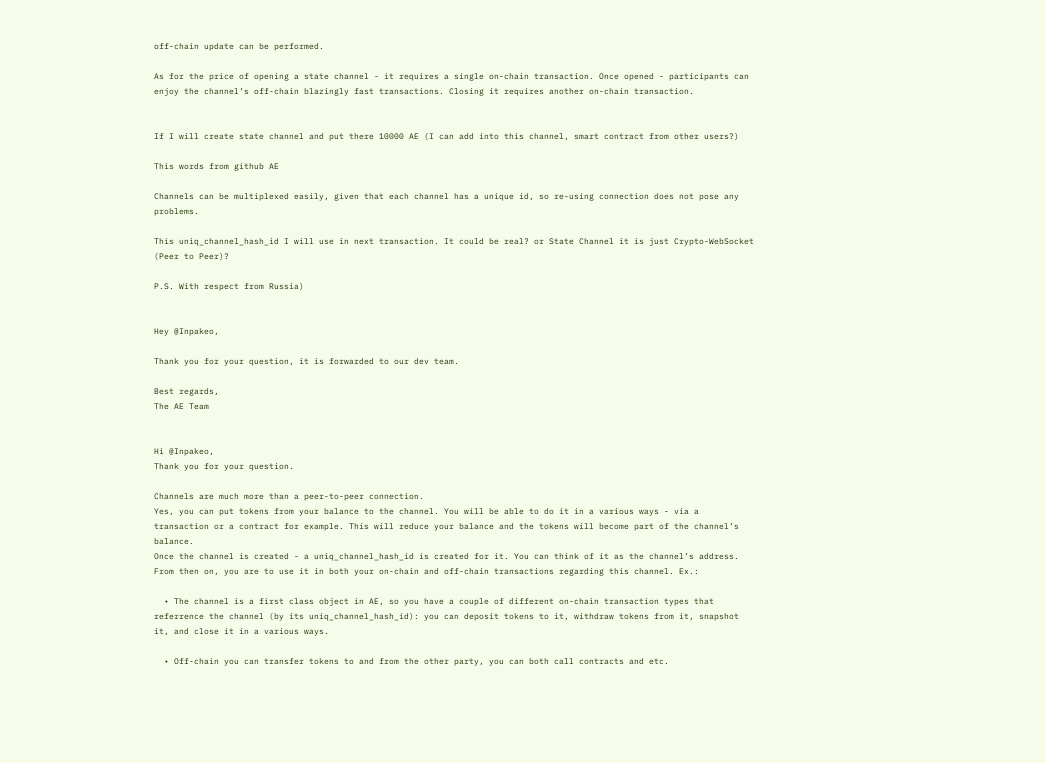off-chain update can be performed.

As for the price of opening a state channel - it requires a single on-chain transaction. Once opened - participants can enjoy the channel’s off-chain blazingly fast transactions. Closing it requires another on-chain transaction.


If I will create state channel and put there 10000 AE (I can add into this channel, smart contract from other users?)

This words from github AE

Channels can be multiplexed easily, given that each channel has a unique id, so re-using connection does not pose any problems.

This uniq_channel_hash_id I will use in next transaction. It could be real? or State Channel it is just Crypto-WebSocket (Peer to Peer)?

P.S. With respect from Russia)


Hey @Inpakeo,

Thank you for your question, it is forwarded to our dev team.

Best regards,
The AE Team


Hi @Inpakeo,
Thank you for your question.

Channels are much more than a peer-to-peer connection.
Yes, you can put tokens from your balance to the channel. You will be able to do it in a various ways - via a transaction or a contract for example. This will reduce your balance and the tokens will become part of the channel’s balance.
Once the channel is created - a uniq_channel_hash_id is created for it. You can think of it as the channel’s address. From then on, you are to use it in both your on-chain and off-chain transactions regarding this channel. Ex.:

  • The channel is a first class object in AE, so you have a couple of different on-chain transaction types that referrence the channel (by its uniq_channel_hash_id): you can deposit tokens to it, withdraw tokens from it, snapshot it, and close it in a various ways.

  • Off-chain you can transfer tokens to and from the other party, you can both call contracts and etc.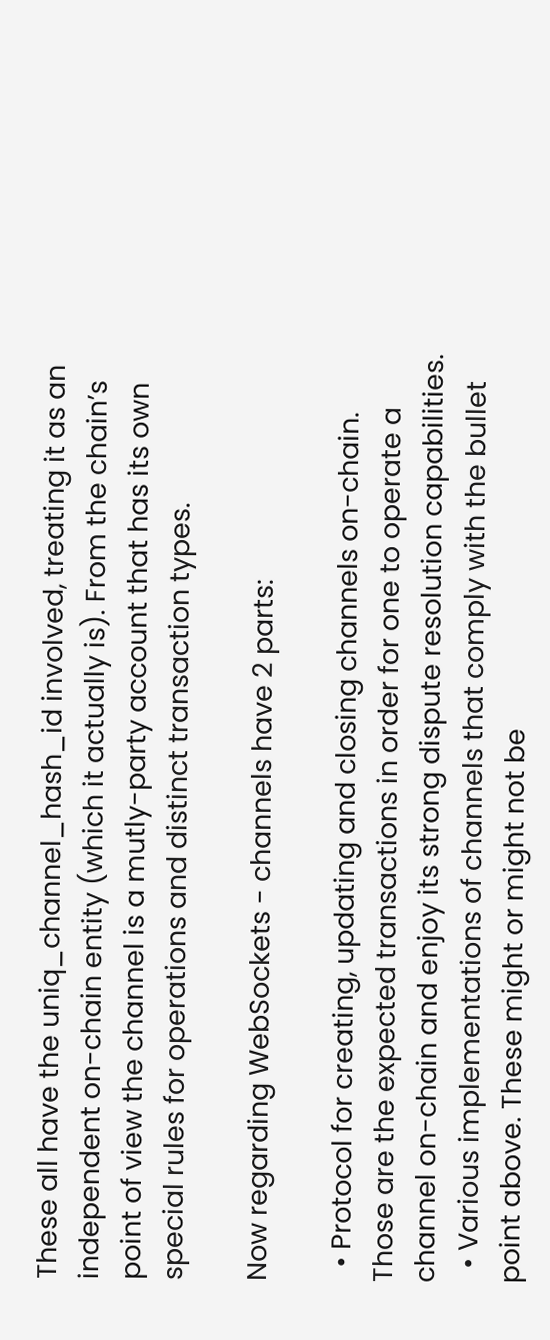These all have the uniq_channel_hash_id involved, treating it as an independent on-chain entity (which it actually is). From the chain’s point of view the channel is a mutly-party account that has its own special rules for operations and distinct transaction types.

Now regarding WebSockets - channels have 2 parts:

  • Protocol for creating, updating and closing channels on-chain. Those are the expected transactions in order for one to operate a channel on-chain and enjoy its strong dispute resolution capabilities.
  • Various implementations of channels that comply with the bullet point above. These might or might not be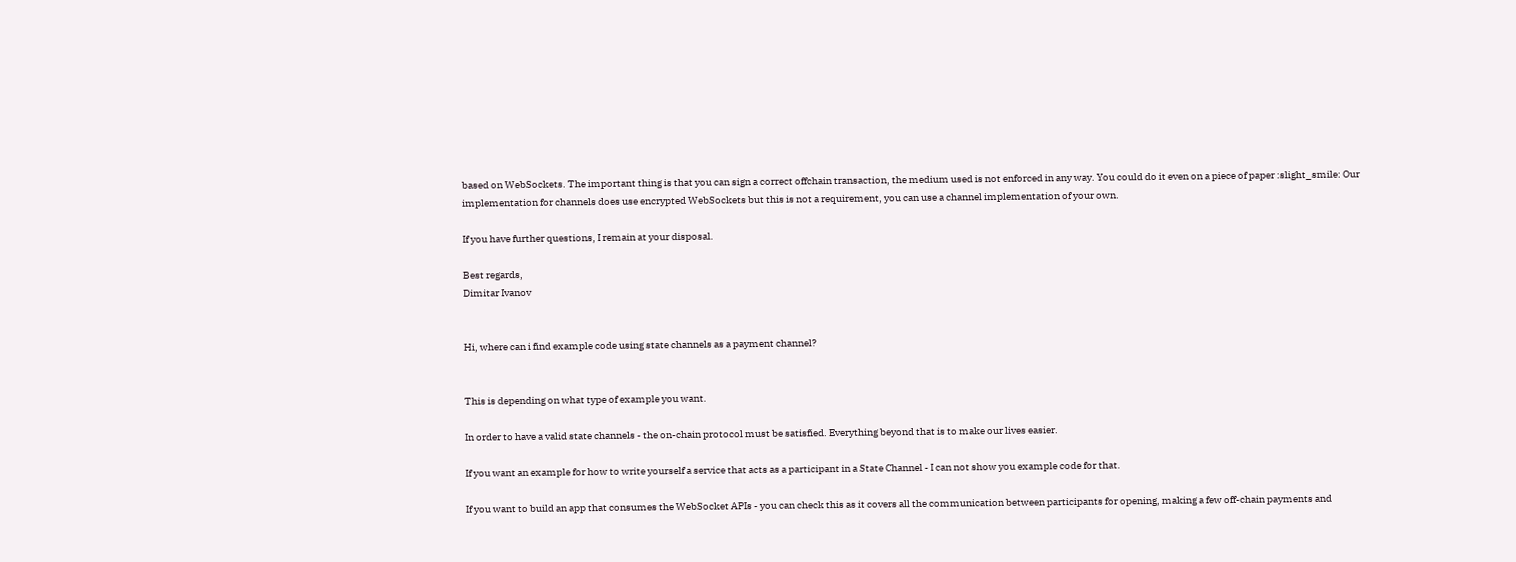based on WebSockets. The important thing is that you can sign a correct offchain transaction, the medium used is not enforced in any way. You could do it even on a piece of paper :slight_smile: Our implementation for channels does use encrypted WebSockets but this is not a requirement, you can use a channel implementation of your own.

If you have further questions, I remain at your disposal.

Best regards,
Dimitar Ivanov


Hi, where can i find example code using state channels as a payment channel?


This is depending on what type of example you want.

In order to have a valid state channels - the on-chain protocol must be satisfied. Everything beyond that is to make our lives easier.

If you want an example for how to write yourself a service that acts as a participant in a State Channel - I can not show you example code for that.

If you want to build an app that consumes the WebSocket APIs - you can check this as it covers all the communication between participants for opening, making a few off-chain payments and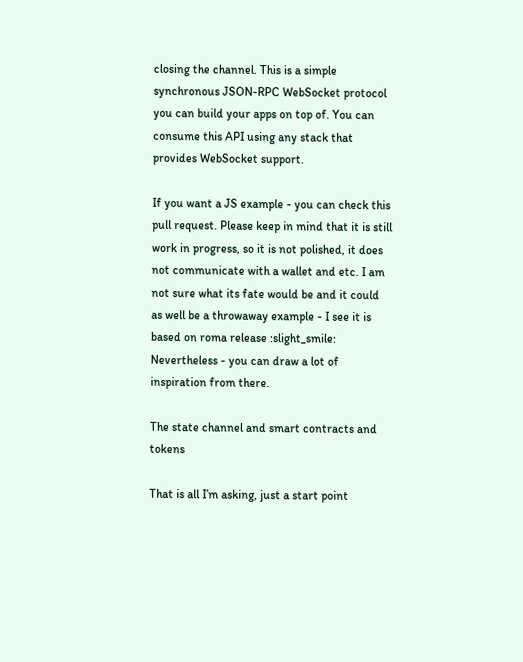closing the channel. This is a simple synchronous JSON-RPC WebSocket protocol you can build your apps on top of. You can consume this API using any stack that provides WebSocket support.

If you want a JS example - you can check this pull request. Please keep in mind that it is still work in progress, so it is not polished, it does not communicate with a wallet and etc. I am not sure what its fate would be and it could as well be a throwaway example - I see it is based on roma release :slight_smile: Nevertheless - you can draw a lot of inspiration from there.

The state channel and smart contracts and tokens

That is all I’m asking, just a start point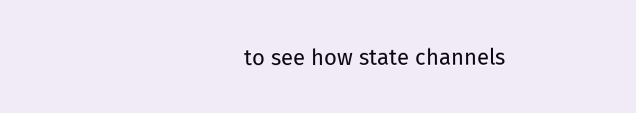to see how state channels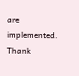are implemented. Thank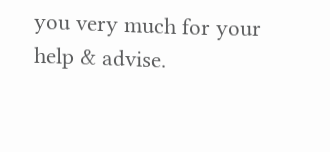you very much for your help & advise.